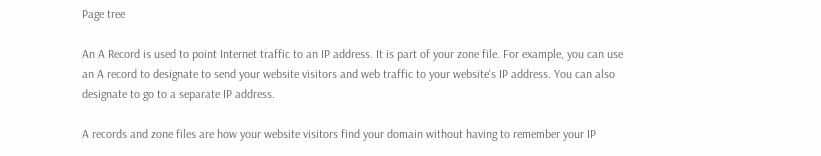Page tree

An A Record is used to point Internet traffic to an IP address. It is part of your zone file. For example, you can use an A record to designate to send your website visitors and web traffic to your website's IP address. You can also designate to go to a separate IP address.

A records and zone files are how your website visitors find your domain without having to remember your IP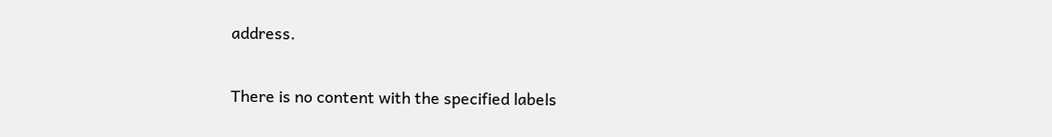address.

There is no content with the specified labels